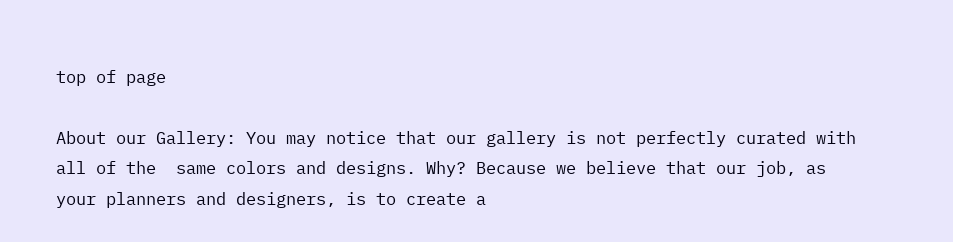top of page

About our Gallery: You may notice that our gallery is not perfectly curated with all of the  same colors and designs. Why? Because we believe that our job, as your planners and designers, is to create a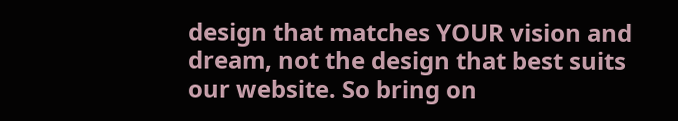design that matches YOUR vision and dream, not the design that best suits our website. So bring on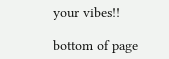your vibes!!

bottom of page